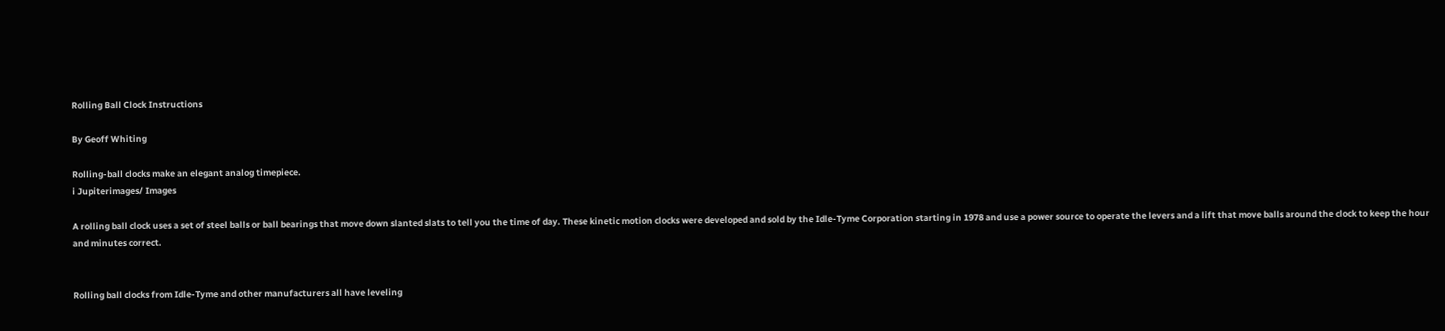Rolling Ball Clock Instructions

By Geoff Whiting

Rolling-ball clocks make an elegant analog timepiece.
i Jupiterimages/ Images

A rolling ball clock uses a set of steel balls or ball bearings that move down slanted slats to tell you the time of day. These kinetic motion clocks were developed and sold by the Idle-Tyme Corporation starting in 1978 and use a power source to operate the levers and a lift that move balls around the clock to keep the hour and minutes correct.


Rolling ball clocks from Idle-Tyme and other manufacturers all have leveling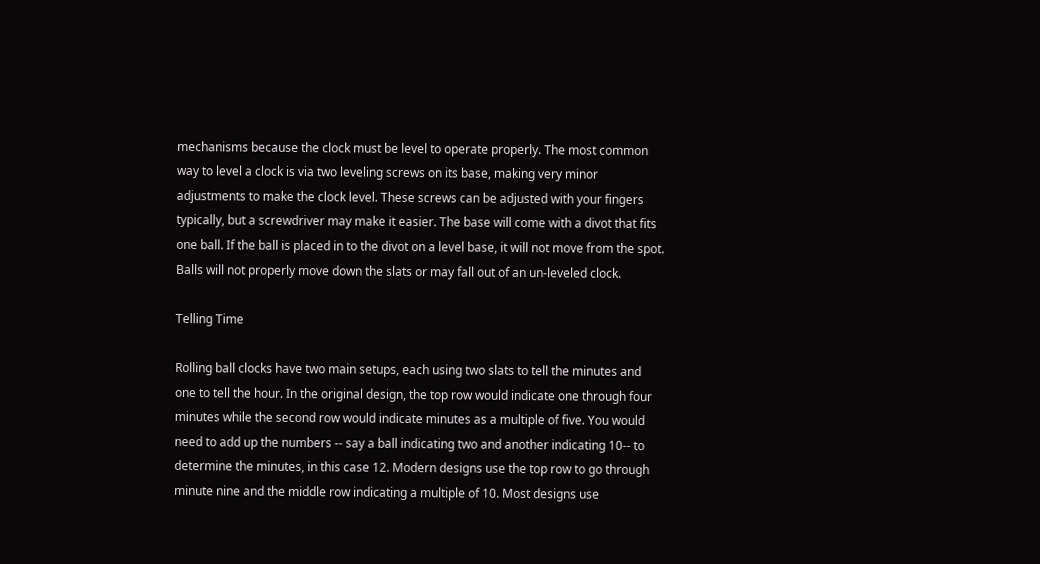mechanisms because the clock must be level to operate properly. The most common way to level a clock is via two leveling screws on its base, making very minor adjustments to make the clock level. These screws can be adjusted with your fingers typically, but a screwdriver may make it easier. The base will come with a divot that fits one ball. If the ball is placed in to the divot on a level base, it will not move from the spot. Balls will not properly move down the slats or may fall out of an un-leveled clock.

Telling Time

Rolling ball clocks have two main setups, each using two slats to tell the minutes and one to tell the hour. In the original design, the top row would indicate one through four minutes while the second row would indicate minutes as a multiple of five. You would need to add up the numbers -- say a ball indicating two and another indicating 10-- to determine the minutes, in this case 12. Modern designs use the top row to go through minute nine and the middle row indicating a multiple of 10. Most designs use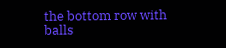the bottom row with balls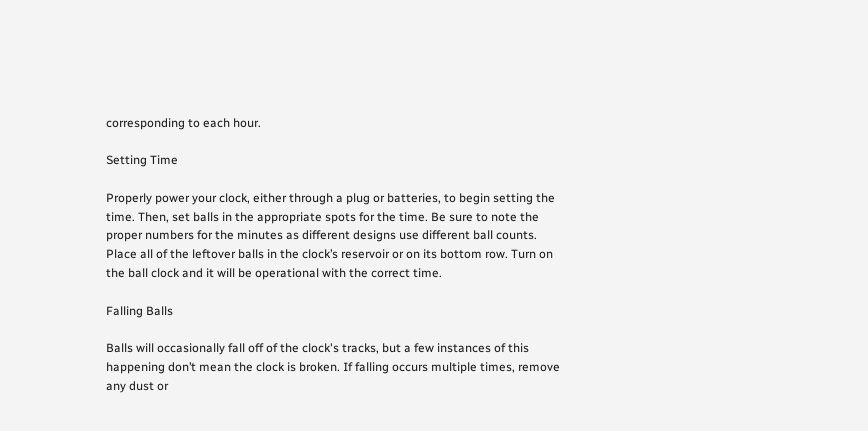corresponding to each hour.

Setting Time

Properly power your clock, either through a plug or batteries, to begin setting the time. Then, set balls in the appropriate spots for the time. Be sure to note the proper numbers for the minutes as different designs use different ball counts. Place all of the leftover balls in the clock’s reservoir or on its bottom row. Turn on the ball clock and it will be operational with the correct time.

Falling Balls

Balls will occasionally fall off of the clock's tracks, but a few instances of this happening don’t mean the clock is broken. If falling occurs multiple times, remove any dust or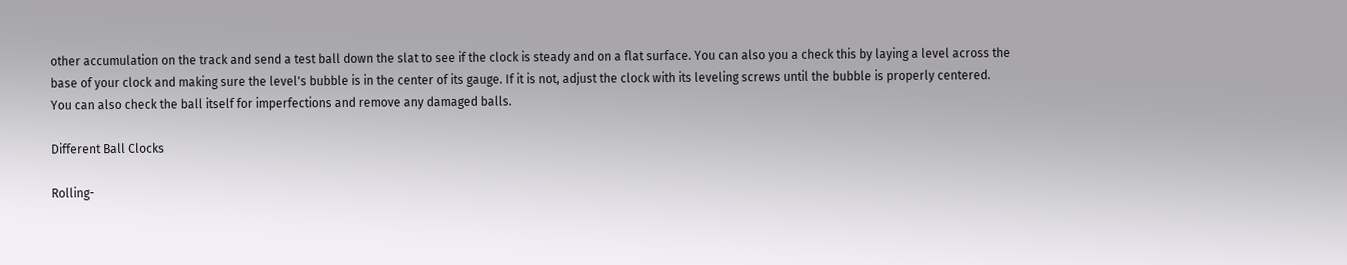other accumulation on the track and send a test ball down the slat to see if the clock is steady and on a flat surface. You can also you a check this by laying a level across the base of your clock and making sure the level's bubble is in the center of its gauge. If it is not, adjust the clock with its leveling screws until the bubble is properly centered. You can also check the ball itself for imperfections and remove any damaged balls.

Different Ball Clocks

Rolling-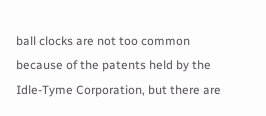ball clocks are not too common because of the patents held by the Idle-Tyme Corporation, but there are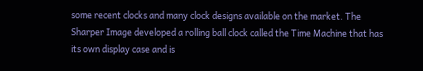some recent clocks and many clock designs available on the market. The Sharper Image developed a rolling ball clock called the Time Machine that has its own display case and is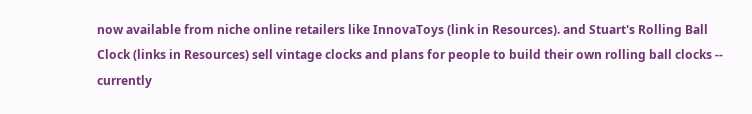now available from niche online retailers like InnovaToys (link in Resources). and Stuart's Rolling Ball Clock (links in Resources) sell vintage clocks and plans for people to build their own rolling ball clocks -- currently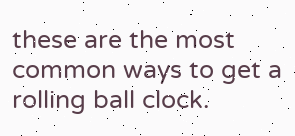these are the most common ways to get a rolling ball clock.